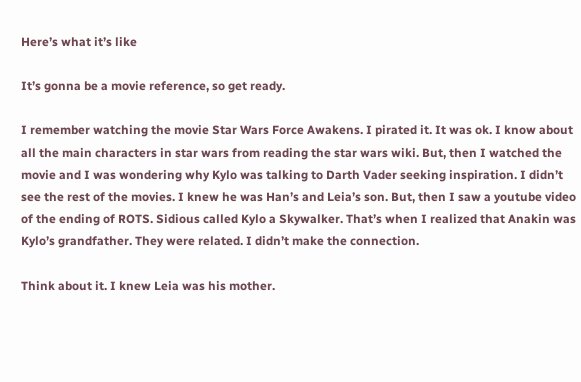Here’s what it’s like

It’s gonna be a movie reference, so get ready.

I remember watching the movie Star Wars Force Awakens. I pirated it. It was ok. I know about all the main characters in star wars from reading the star wars wiki. But, then I watched the movie and I was wondering why Kylo was talking to Darth Vader seeking inspiration. I didn’t see the rest of the movies. I knew he was Han’s and Leia’s son. But, then I saw a youtube video of the ending of ROTS. Sidious called Kylo a Skywalker. That’s when I realized that Anakin was Kylo’s grandfather. They were related. I didn’t make the connection.

Think about it. I knew Leia was his mother.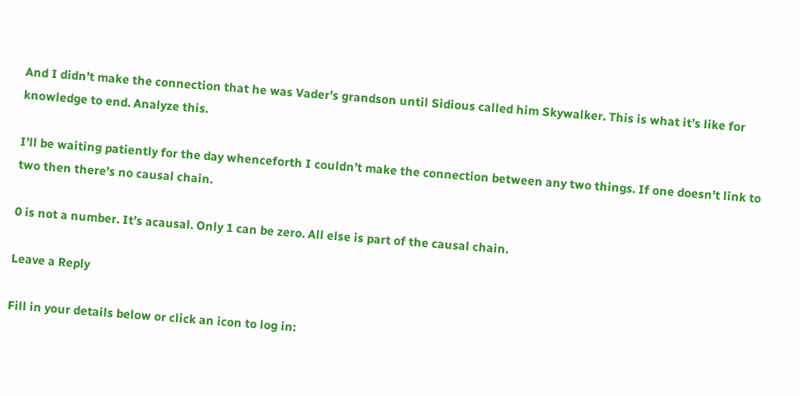And I didn’t make the connection that he was Vader’s grandson until Sidious called him Skywalker. This is what it’s like for knowledge to end. Analyze this.

I’ll be waiting patiently for the day whenceforth I couldn’t make the connection between any two things. If one doesn’t link to two then there’s no causal chain.

0 is not a number. It’s acausal. Only 1 can be zero. All else is part of the causal chain.

Leave a Reply

Fill in your details below or click an icon to log in: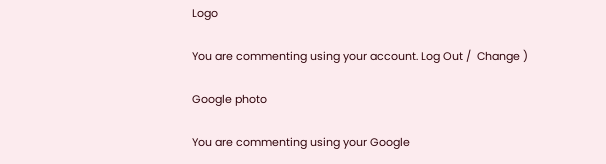Logo

You are commenting using your account. Log Out /  Change )

Google photo

You are commenting using your Google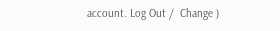account. Log Out /  Change )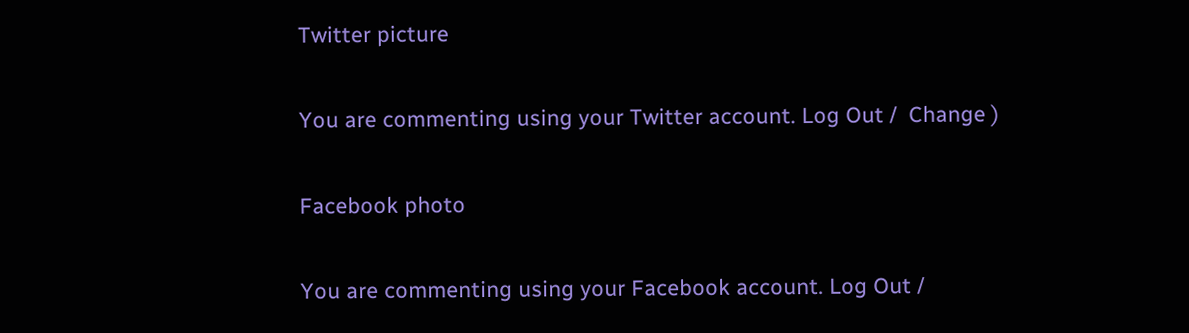Twitter picture

You are commenting using your Twitter account. Log Out /  Change )

Facebook photo

You are commenting using your Facebook account. Log Out /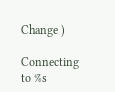Change )

Connecting to %s